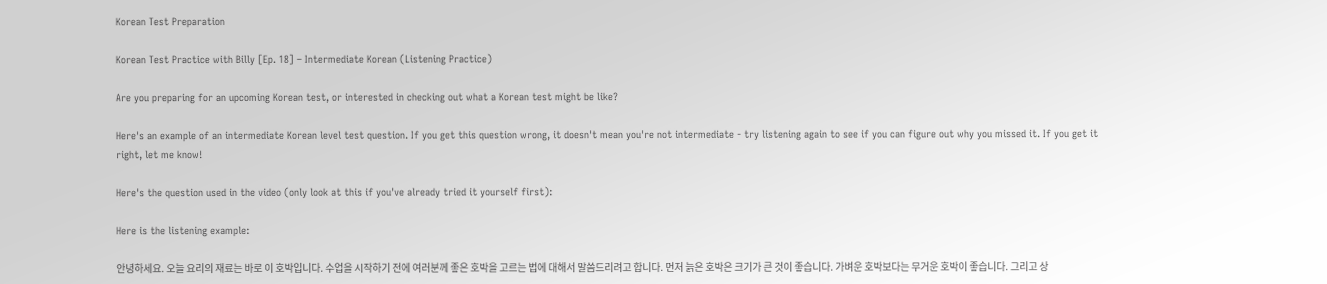Korean Test Preparation

Korean Test Practice with Billy [Ep. 18] – Intermediate Korean (Listening Practice)

Are you preparing for an upcoming Korean test, or interested in checking out what a Korean test might be like?

Here's an example of an intermediate Korean level test question. If you get this question wrong, it doesn't mean you're not intermediate - try listening again to see if you can figure out why you missed it. If you get it right, let me know!

Here's the question used in the video (only look at this if you've already tried it yourself first):

Here is the listening example:

안녕하세요. 오늘 요리의 재료는 바로 이 호박입니다. 수업을 시작하기 전에 여러분께 좋은 호박을 고르는 법에 대해서 말씀드리려고 합니다. 먼저 늙은 호박은 크기가 큰 것이 좋습니다. 가벼운 호박보다는 무거운 호박이 좋습니다. 그리고 상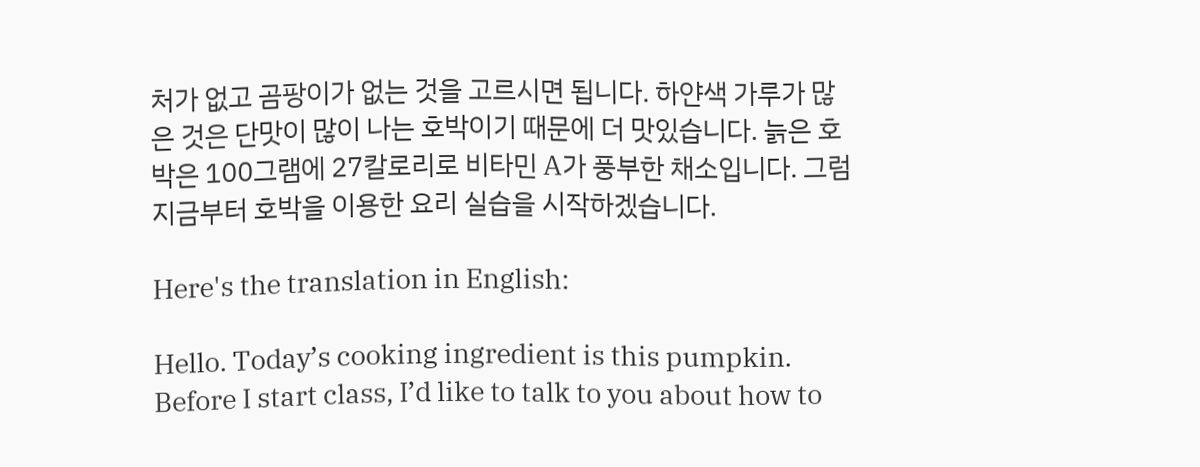처가 없고 곰팡이가 없는 것을 고르시면 됩니다. 하얀색 가루가 많은 것은 단맛이 많이 나는 호박이기 때문에 더 맛있습니다. 늙은 호박은 100그램에 27칼로리로 비타민 A가 풍부한 채소입니다. 그럼 지금부터 호박을 이용한 요리 실습을 시작하겠습니다.

Here's the translation in English:

Hello. Today’s cooking ingredient is this pumpkin. Before I start class, I’d like to talk to you about how to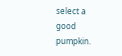select a good pumpkin.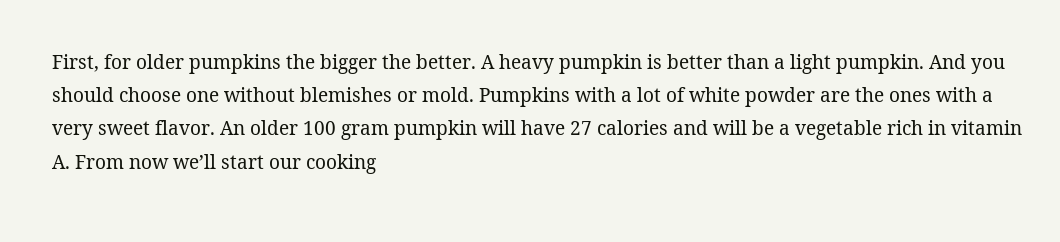First, for older pumpkins the bigger the better. A heavy pumpkin is better than a light pumpkin. And you should choose one without blemishes or mold. Pumpkins with a lot of white powder are the ones with a very sweet flavor. An older 100 gram pumpkin will have 27 calories and will be a vegetable rich in vitamin A. From now we’ll start our cooking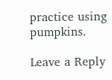practice using pumpkins.

Leave a Reply